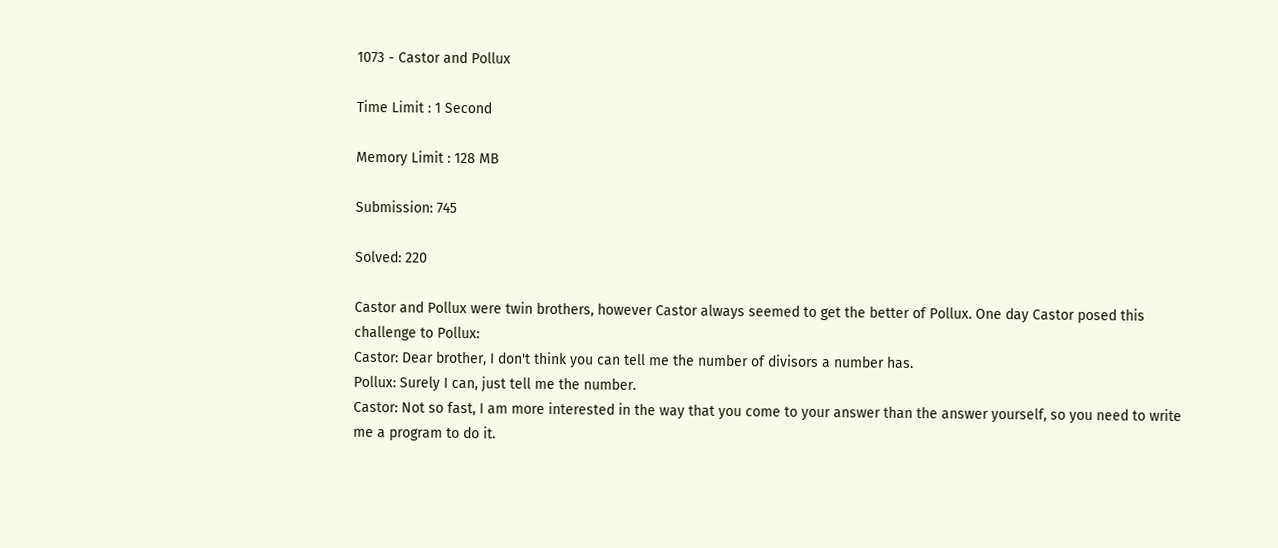1073 - Castor and Pollux

Time Limit : 1 Second

Memory Limit : 128 MB

Submission: 745

Solved: 220

Castor and Pollux were twin brothers, however Castor always seemed to get the better of Pollux. One day Castor posed this challenge to Pollux:
Castor: Dear brother, I don't think you can tell me the number of divisors a number has.
Pollux: Surely I can, just tell me the number.
Castor: Not so fast, I am more interested in the way that you come to your answer than the answer yourself, so you need to write me a program to do it.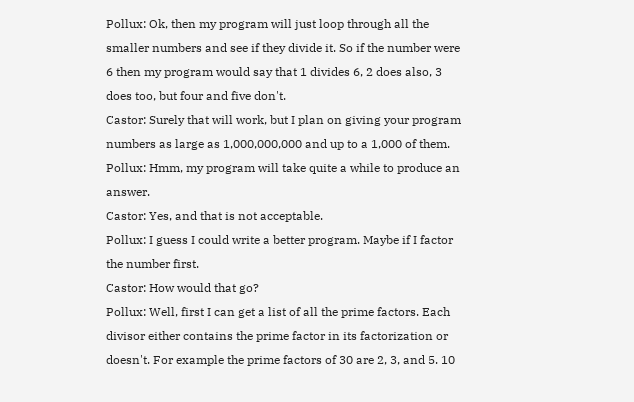Pollux: Ok, then my program will just loop through all the smaller numbers and see if they divide it. So if the number were 6 then my program would say that 1 divides 6, 2 does also, 3 does too, but four and five don't.
Castor: Surely that will work, but I plan on giving your program numbers as large as 1,000,000,000 and up to a 1,000 of them.
Pollux: Hmm, my program will take quite a while to produce an answer.
Castor: Yes, and that is not acceptable.
Pollux: I guess I could write a better program. Maybe if I factor the number first.
Castor: How would that go?
Pollux: Well, first I can get a list of all the prime factors. Each divisor either contains the prime factor in its factorization or doesn't. For example the prime factors of 30 are 2, 3, and 5. 10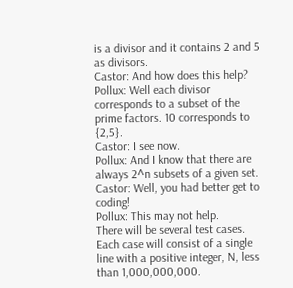is a divisor and it contains 2 and 5 as divisors.
Castor: And how does this help?
Pollux: Well each divisor corresponds to a subset of the prime factors. 10 corresponds to {2,5}.
Castor: I see now.
Pollux: And I know that there are always 2^n subsets of a given set.
Castor: Well, you had better get to coding!
Pollux: This may not help.
There will be several test cases.
Each case will consist of a single line with a positive integer, N, less than 1,000,000,000.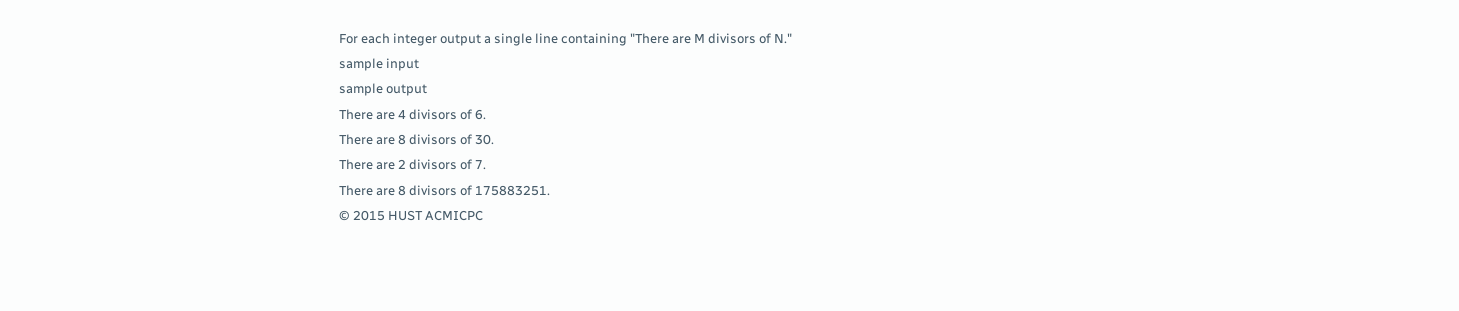For each integer output a single line containing "There are M divisors of N."
sample input
sample output
There are 4 divisors of 6.
There are 8 divisors of 30.
There are 2 divisors of 7.
There are 8 divisors of 175883251.
© 2015 HUST ACMICPC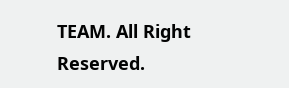TEAM. All Right Reserved.